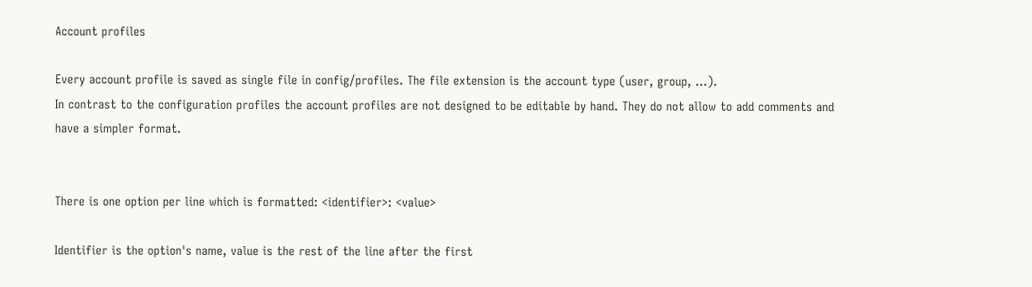Account profiles

Every account profile is saved as single file in config/profiles. The file extension is the account type (user, group, ...).
In contrast to the configuration profiles the account profiles are not designed to be editable by hand. They do not allow to add comments and have a simpler format.


There is one option per line which is formatted: <identifier>: <value>

Identifier is the option's name, value is the rest of the line after the first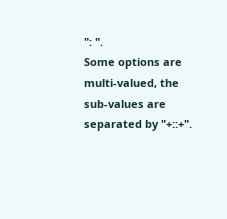": ".
Some options are multi-valued, the sub-values are separated by "+::+".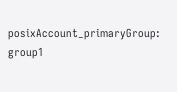posixAccount_primaryGroup: group1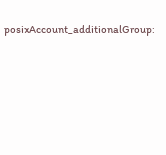posixAccount_additionalGroup: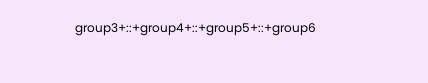group3+::+group4+::+group5+::+group6